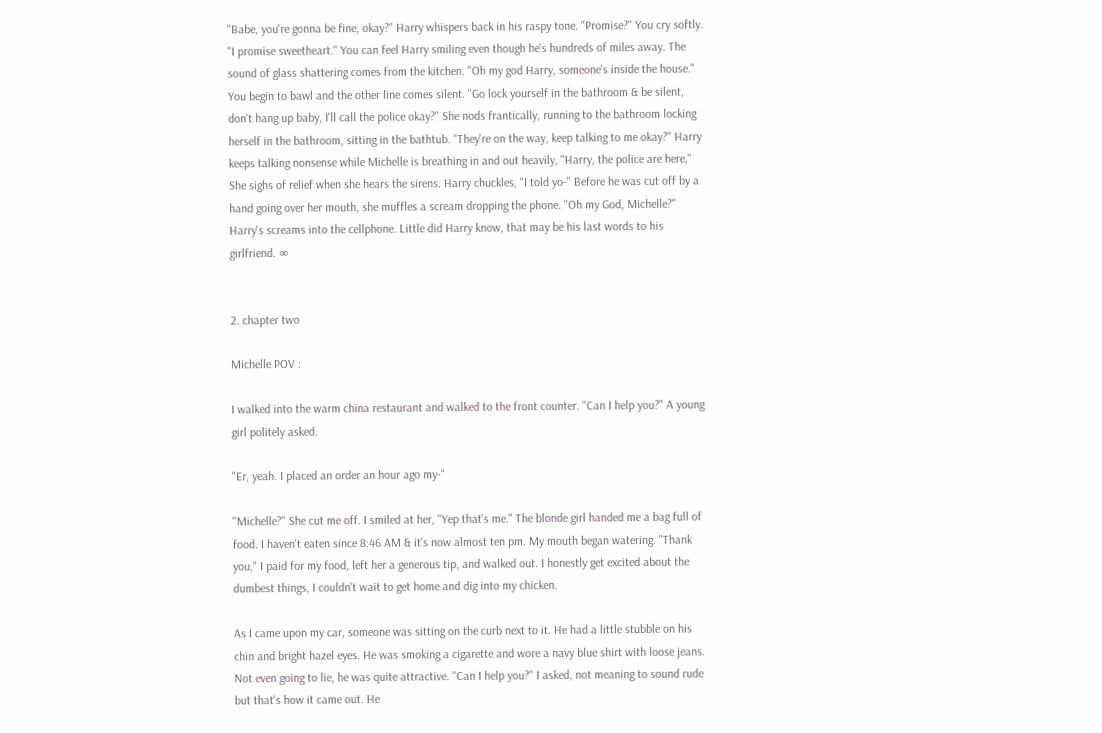"Babe, you're gonna be fine, okay?" Harry whispers back in his raspy tone. "Promise?" You cry softly. "I promise sweetheart." You can feel Harry smiling even though he's hundreds of miles away. The sound of glass shattering comes from the kitchen. "Oh my god Harry, someone's inside the house." You begin to bawl and the other line comes silent. "Go lock yourself in the bathroom & be silent, don't hang up baby, I'll call the police okay?" She nods frantically, running to the bathroom locking herself in the bathroom, sitting in the bathtub. "They're on the way, keep talking to me okay?" Harry keeps talking nonsense while Michelle is breathing in and out heavily, "Harry, the police are here," She sighs of relief when she hears the sirens. Harry chuckles, "I told yo-" Before he was cut off by a hand going over her mouth, she muffles a scream dropping the phone. "Oh my God, Michelle?" Harry's screams into the cellphone. Little did Harry know, that may be his last words to his girlfriend. ∞


2. chapter two

Michelle POV :

I walked into the warm china restaurant and walked to the front counter. "Can I help you?" A young girl politely asked.

"Er, yeah. I placed an order an hour ago my-"

"Michelle?" She cut me off. I smiled at her, "Yep that's me." The blonde girl handed me a bag full of food. I haven't eaten since 8:46 AM & it's now almost ten pm. My mouth began watering. "Thank you," I paid for my food, left her a generous tip, and walked out. I honestly get excited about the dumbest things, I couldn't wait to get home and dig into my chicken.

As I came upon my car, someone was sitting on the curb next to it. He had a little stubble on his chin and bright hazel eyes. He was smoking a cigarette and wore a navy blue shirt with loose jeans. Not even going to lie, he was quite attractive. "Can I help you?" I asked, not meaning to sound rude but that's how it came out. He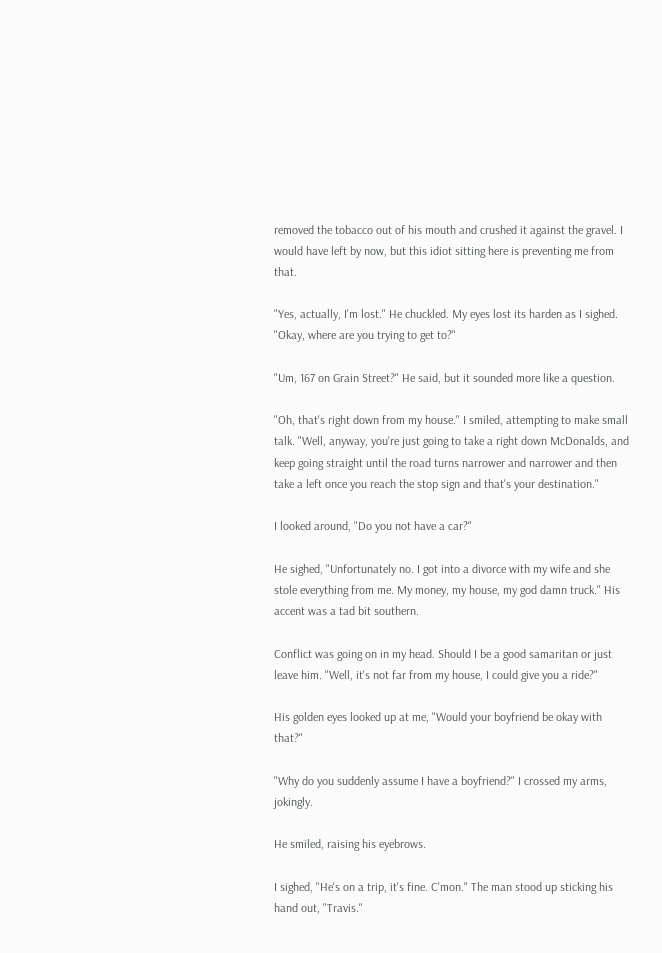removed the tobacco out of his mouth and crushed it against the gravel. I would have left by now, but this idiot sitting here is preventing me from that.

"Yes, actually, I'm lost." He chuckled. My eyes lost its harden as I sighed. "Okay, where are you trying to get to?"

"Um, 167 on Grain Street?" He said, but it sounded more like a question.

"Oh, that's right down from my house." I smiled, attempting to make small talk. "Well, anyway, you're just going to take a right down McDonalds, and keep going straight until the road turns narrower and narrower and then take a left once you reach the stop sign and that's your destination."

I looked around, "Do you not have a car?"

He sighed, "Unfortunately no. I got into a divorce with my wife and she stole everything from me. My money, my house, my god damn truck." His accent was a tad bit southern.

Conflict was going on in my head. Should I be a good samaritan or just leave him. "Well, it's not far from my house, I could give you a ride?"

His golden eyes looked up at me, "Would your boyfriend be okay with that?"

"Why do you suddenly assume I have a boyfriend?" I crossed my arms, jokingly.

He smiled, raising his eyebrows.

I sighed, "He's on a trip, it's fine. C'mon." The man stood up sticking his hand out, "Travis."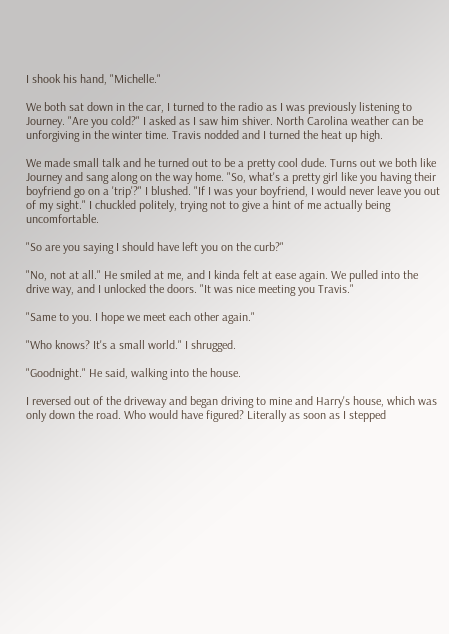I shook his hand, "Michelle."

We both sat down in the car, I turned to the radio as I was previously listening to Journey. "Are you cold?" I asked as I saw him shiver. North Carolina weather can be unforgiving in the winter time. Travis nodded and I turned the heat up high.

We made small talk and he turned out to be a pretty cool dude. Turns out we both like Journey and sang along on the way home. "So, what's a pretty girl like you having their boyfriend go on a 'trip'?" I blushed. "If I was your boyfriend, I would never leave you out of my sight." I chuckled politely, trying not to give a hint of me actually being uncomfortable.

"So are you saying I should have left you on the curb?"

"No, not at all." He smiled at me, and I kinda felt at ease again. We pulled into the drive way, and I unlocked the doors. "It was nice meeting you Travis."

"Same to you. I hope we meet each other again."

"Who knows? It's a small world." I shrugged.

"Goodnight." He said, walking into the house.

I reversed out of the driveway and began driving to mine and Harry's house, which was only down the road. Who would have figured? Literally as soon as I stepped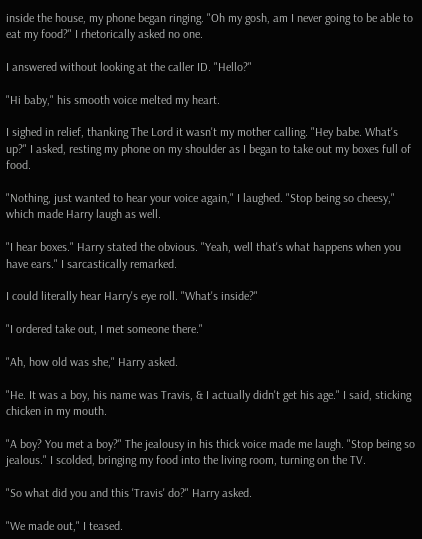inside the house, my phone began ringing. "Oh my gosh, am I never going to be able to eat my food?" I rhetorically asked no one.

I answered without looking at the caller ID. "Hello?"

"Hi baby," his smooth voice melted my heart.

I sighed in relief, thanking The Lord it wasn't my mother calling. "Hey babe. What's up?" I asked, resting my phone on my shoulder as I began to take out my boxes full of food.

"Nothing, just wanted to hear your voice again," I laughed. "Stop being so cheesy," which made Harry laugh as well.

"I hear boxes." Harry stated the obvious. "Yeah, well that's what happens when you have ears." I sarcastically remarked.

I could literally hear Harry's eye roll. "What's inside?"

"I ordered take out, I met someone there."

"Ah, how old was she," Harry asked.

"He. It was a boy, his name was Travis, & I actually didn't get his age." I said, sticking chicken in my mouth.

"A boy? You met a boy?" The jealousy in his thick voice made me laugh. "Stop being so jealous." I scolded, bringing my food into the living room, turning on the TV.

"So what did you and this 'Travis' do?" Harry asked.

"We made out," I teased.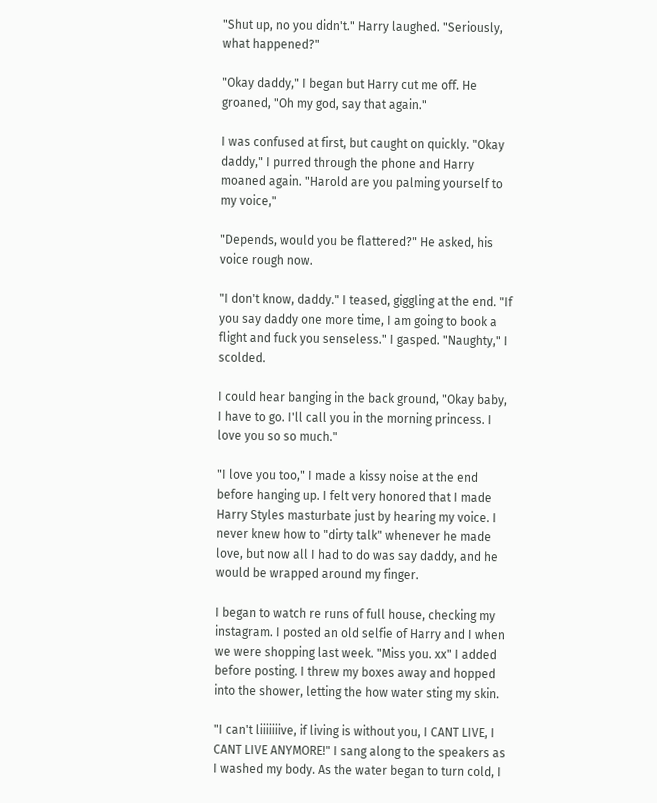"Shut up, no you didn't." Harry laughed. "Seriously, what happened?"

"Okay daddy," I began but Harry cut me off. He groaned, "Oh my god, say that again."

I was confused at first, but caught on quickly. "Okay daddy," I purred through the phone and Harry moaned again. "Harold are you palming yourself to my voice,"

"Depends, would you be flattered?" He asked, his voice rough now.

"I don't know, daddy." I teased, giggling at the end. "If you say daddy one more time, I am going to book a flight and fuck you senseless." I gasped. "Naughty," I scolded.

I could hear banging in the back ground, "Okay baby, I have to go. I'll call you in the morning princess. I love you so so much."

"I love you too," I made a kissy noise at the end before hanging up. I felt very honored that I made Harry Styles masturbate just by hearing my voice. I never knew how to "dirty talk" whenever he made love, but now all I had to do was say daddy, and he would be wrapped around my finger.

I began to watch re runs of full house, checking my instagram. I posted an old selfie of Harry and I when we were shopping last week. "Miss you. xx" I added before posting. I threw my boxes away and hopped into the shower, letting the how water sting my skin.

"I can't liiiiiiive, if living is without you, I CANT LIVE, I CANT LIVE ANYMORE!" I sang along to the speakers as I washed my body. As the water began to turn cold, I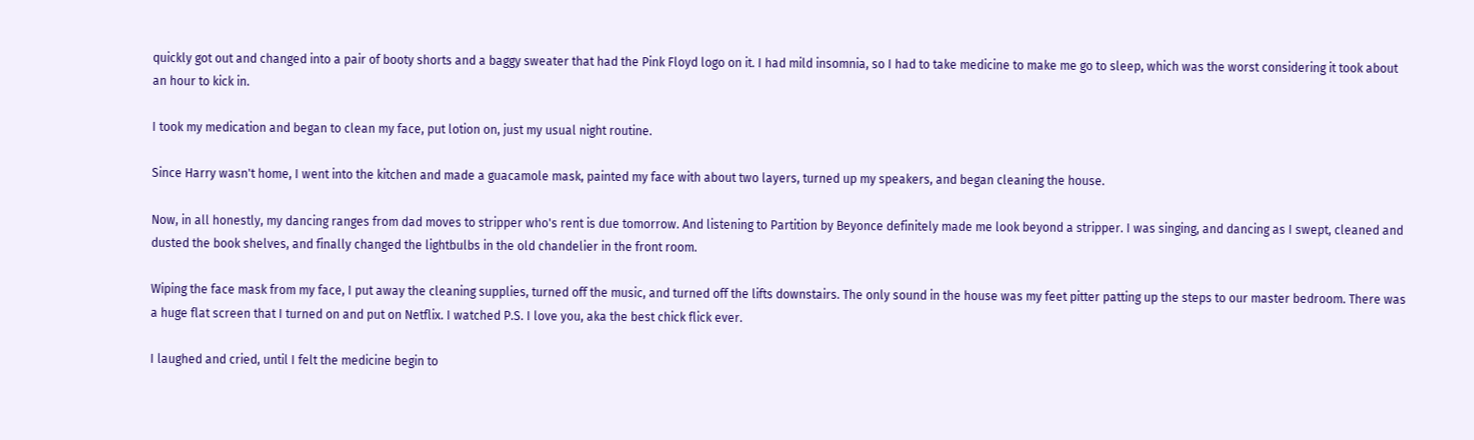quickly got out and changed into a pair of booty shorts and a baggy sweater that had the Pink Floyd logo on it. I had mild insomnia, so I had to take medicine to make me go to sleep, which was the worst considering it took about an hour to kick in.

I took my medication and began to clean my face, put lotion on, just my usual night routine.

Since Harry wasn't home, I went into the kitchen and made a guacamole mask, painted my face with about two layers, turned up my speakers, and began cleaning the house.

Now, in all honestly, my dancing ranges from dad moves to stripper who's rent is due tomorrow. And listening to Partition by Beyonce definitely made me look beyond a stripper. I was singing, and dancing as I swept, cleaned and dusted the book shelves, and finally changed the lightbulbs in the old chandelier in the front room.

Wiping the face mask from my face, I put away the cleaning supplies, turned off the music, and turned off the lifts downstairs. The only sound in the house was my feet pitter patting up the steps to our master bedroom. There was a huge flat screen that I turned on and put on Netflix. I watched P.S. I love you, aka the best chick flick ever.

I laughed and cried, until I felt the medicine begin to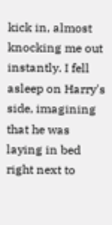kick in, almost knocking me out instantly. I fell asleep on Harry's side, imagining that he was laying in bed right next to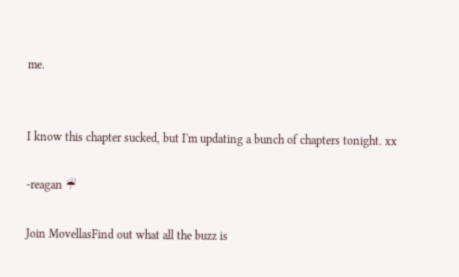me.


I know this chapter sucked, but I'm updating a bunch of chapters tonight. xx

-reagan ☔

Join MovellasFind out what all the buzz is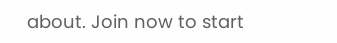about. Join now to start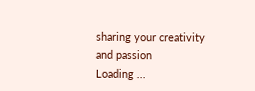sharing your creativity and passion
Loading ...